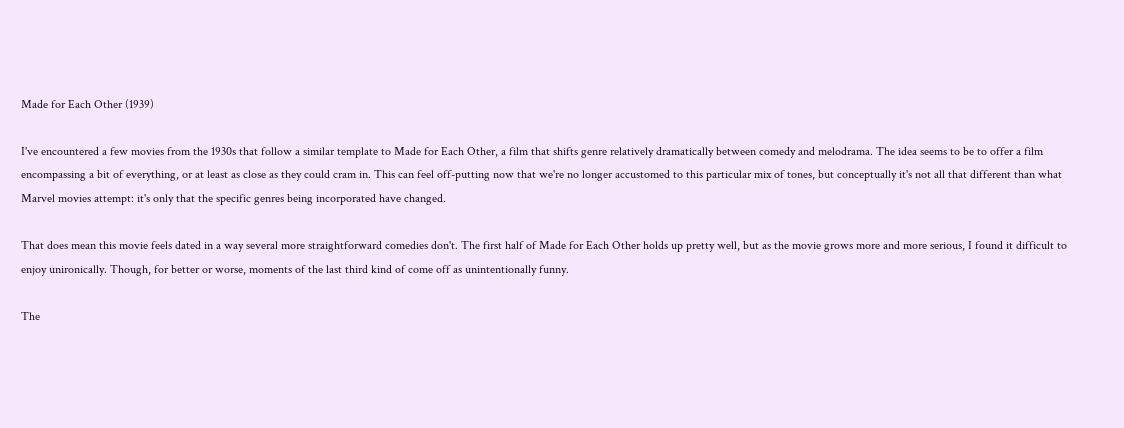Made for Each Other (1939)

I've encountered a few movies from the 1930s that follow a similar template to Made for Each Other, a film that shifts genre relatively dramatically between comedy and melodrama. The idea seems to be to offer a film encompassing a bit of everything, or at least as close as they could cram in. This can feel off-putting now that we're no longer accustomed to this particular mix of tones, but conceptually it's not all that different than what Marvel movies attempt: it's only that the specific genres being incorporated have changed.

That does mean this movie feels dated in a way several more straightforward comedies don't. The first half of Made for Each Other holds up pretty well, but as the movie grows more and more serious, I found it difficult to enjoy unironically. Though, for better or worse, moments of the last third kind of come off as unintentionally funny.

The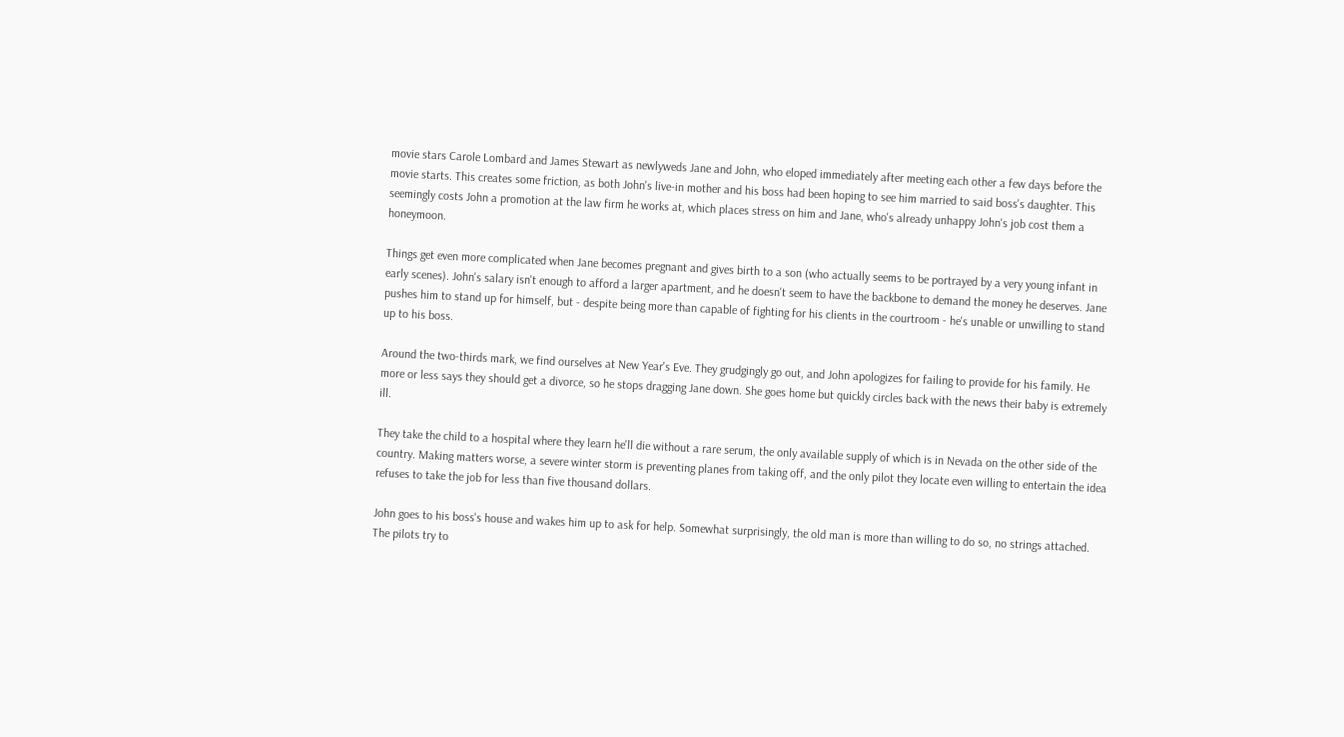movie stars Carole Lombard and James Stewart as newlyweds Jane and John, who eloped immediately after meeting each other a few days before the movie starts. This creates some friction, as both John's live-in mother and his boss had been hoping to see him married to said boss's daughter. This seemingly costs John a promotion at the law firm he works at, which places stress on him and Jane, who's already unhappy John's job cost them a honeymoon.

Things get even more complicated when Jane becomes pregnant and gives birth to a son (who actually seems to be portrayed by a very young infant in early scenes). John's salary isn't enough to afford a larger apartment, and he doesn't seem to have the backbone to demand the money he deserves. Jane pushes him to stand up for himself, but - despite being more than capable of fighting for his clients in the courtroom - he's unable or unwilling to stand up to his boss.

Around the two-thirds mark, we find ourselves at New Year's Eve. They grudgingly go out, and John apologizes for failing to provide for his family. He more or less says they should get a divorce, so he stops dragging Jane down. She goes home but quickly circles back with the news their baby is extremely ill.

They take the child to a hospital where they learn he'll die without a rare serum, the only available supply of which is in Nevada on the other side of the country. Making matters worse, a severe winter storm is preventing planes from taking off, and the only pilot they locate even willing to entertain the idea refuses to take the job for less than five thousand dollars.

John goes to his boss's house and wakes him up to ask for help. Somewhat surprisingly, the old man is more than willing to do so, no strings attached. The pilots try to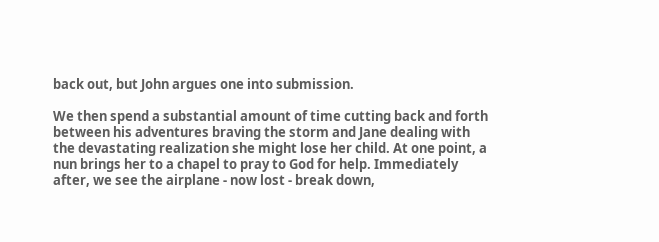back out, but John argues one into submission.

We then spend a substantial amount of time cutting back and forth between his adventures braving the storm and Jane dealing with the devastating realization she might lose her child. At one point, a nun brings her to a chapel to pray to God for help. Immediately after, we see the airplane - now lost - break down,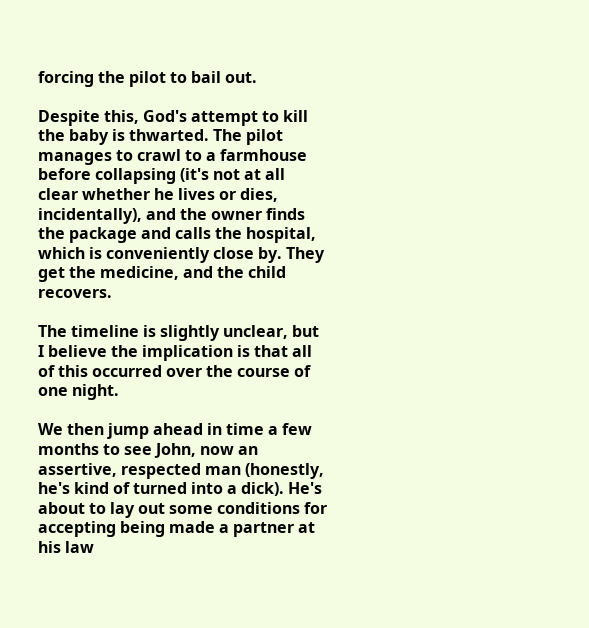forcing the pilot to bail out.

Despite this, God's attempt to kill the baby is thwarted. The pilot manages to crawl to a farmhouse before collapsing (it's not at all clear whether he lives or dies, incidentally), and the owner finds the package and calls the hospital, which is conveniently close by. They get the medicine, and the child recovers.

The timeline is slightly unclear, but I believe the implication is that all of this occurred over the course of one night.

We then jump ahead in time a few months to see John, now an assertive, respected man (honestly, he's kind of turned into a dick). He's about to lay out some conditions for accepting being made a partner at his law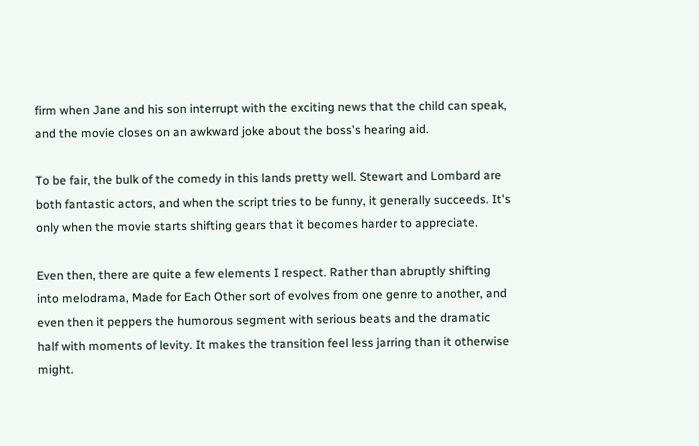firm when Jane and his son interrupt with the exciting news that the child can speak, and the movie closes on an awkward joke about the boss's hearing aid.

To be fair, the bulk of the comedy in this lands pretty well. Stewart and Lombard are both fantastic actors, and when the script tries to be funny, it generally succeeds. It's only when the movie starts shifting gears that it becomes harder to appreciate.

Even then, there are quite a few elements I respect. Rather than abruptly shifting into melodrama, Made for Each Other sort of evolves from one genre to another, and even then it peppers the humorous segment with serious beats and the dramatic half with moments of levity. It makes the transition feel less jarring than it otherwise might.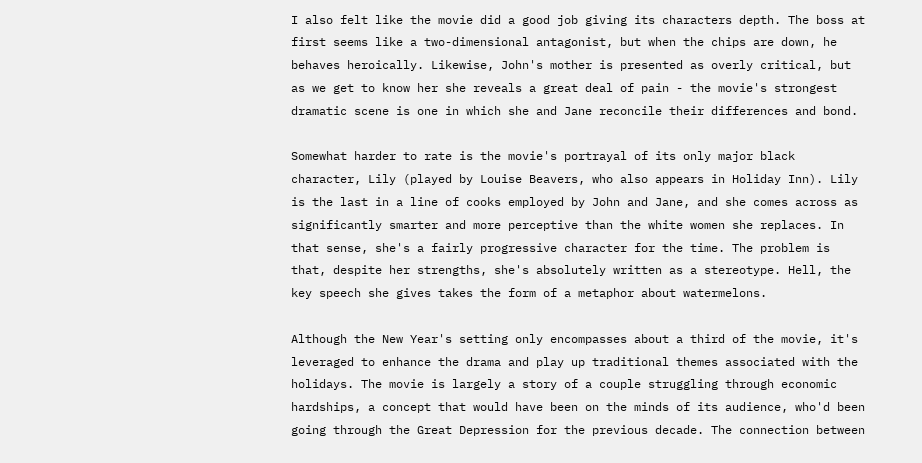I also felt like the movie did a good job giving its characters depth. The boss at first seems like a two-dimensional antagonist, but when the chips are down, he behaves heroically. Likewise, John's mother is presented as overly critical, but as we get to know her she reveals a great deal of pain - the movie's strongest dramatic scene is one in which she and Jane reconcile their differences and bond.

Somewhat harder to rate is the movie's portrayal of its only major black character, Lily (played by Louise Beavers, who also appears in Holiday Inn). Lily is the last in a line of cooks employed by John and Jane, and she comes across as significantly smarter and more perceptive than the white women she replaces. In that sense, she's a fairly progressive character for the time. The problem is that, despite her strengths, she's absolutely written as a stereotype. Hell, the key speech she gives takes the form of a metaphor about watermelons.

Although the New Year's setting only encompasses about a third of the movie, it's leveraged to enhance the drama and play up traditional themes associated with the holidays. The movie is largely a story of a couple struggling through economic hardships, a concept that would have been on the minds of its audience, who'd been going through the Great Depression for the previous decade. The connection between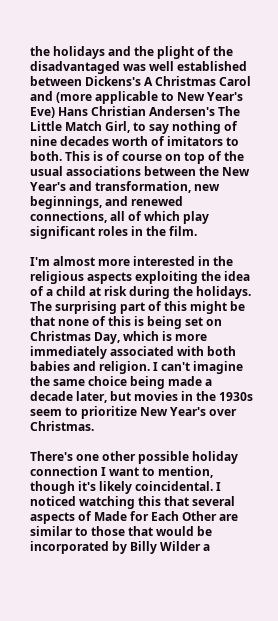the holidays and the plight of the disadvantaged was well established between Dickens's A Christmas Carol and (more applicable to New Year's Eve) Hans Christian Andersen's The Little Match Girl, to say nothing of nine decades worth of imitators to both. This is of course on top of the usual associations between the New Year's and transformation, new beginnings, and renewed connections, all of which play significant roles in the film.

I'm almost more interested in the religious aspects exploiting the idea of a child at risk during the holidays. The surprising part of this might be that none of this is being set on Christmas Day, which is more immediately associated with both babies and religion. I can't imagine the same choice being made a decade later, but movies in the 1930s seem to prioritize New Year's over Christmas.

There's one other possible holiday connection I want to mention, though it's likely coincidental. I noticed watching this that several aspects of Made for Each Other are similar to those that would be incorporated by Billy Wilder a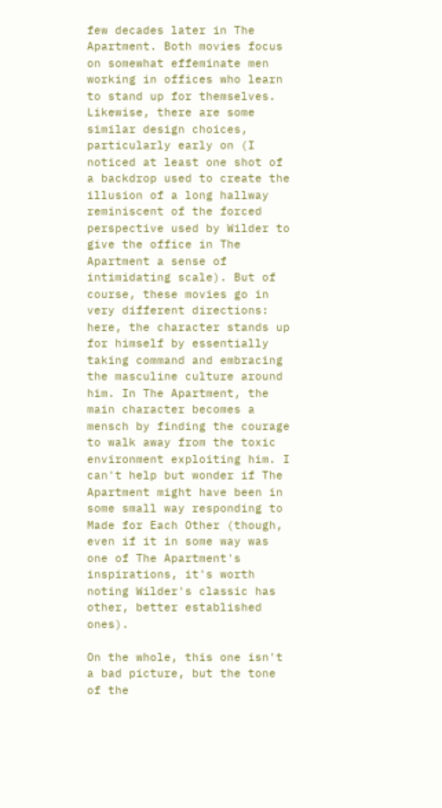few decades later in The Apartment. Both movies focus on somewhat effeminate men working in offices who learn to stand up for themselves. Likewise, there are some similar design choices, particularly early on (I noticed at least one shot of a backdrop used to create the illusion of a long hallway reminiscent of the forced perspective used by Wilder to give the office in The Apartment a sense of intimidating scale). But of course, these movies go in very different directions: here, the character stands up for himself by essentially taking command and embracing the masculine culture around him. In The Apartment, the main character becomes a mensch by finding the courage to walk away from the toxic environment exploiting him. I can't help but wonder if The Apartment might have been in some small way responding to Made for Each Other (though, even if it in some way was one of The Apartment's inspirations, it's worth noting Wilder's classic has other, better established ones).

On the whole, this one isn't a bad picture, but the tone of the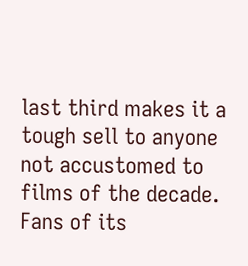last third makes it a tough sell to anyone not accustomed to films of the decade. Fans of its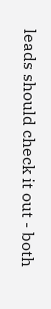leads should check it out - both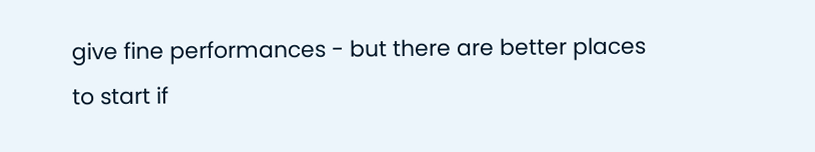give fine performances - but there are better places to start if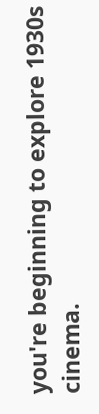you're beginning to explore 1930s cinema.